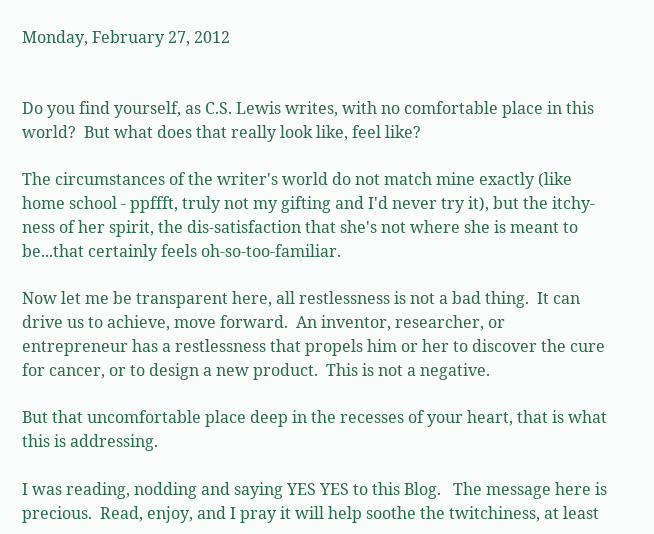Monday, February 27, 2012


Do you find yourself, as C.S. Lewis writes, with no comfortable place in this world?  But what does that really look like, feel like?

The circumstances of the writer's world do not match mine exactly (like home school - ppffft, truly not my gifting and I'd never try it), but the itchy-ness of her spirit, the dis-satisfaction that she's not where she is meant to be...that certainly feels oh-so-too-familiar.

Now let me be transparent here, all restlessness is not a bad thing.  It can drive us to achieve, move forward.  An inventor, researcher, or entrepreneur has a restlessness that propels him or her to discover the cure for cancer, or to design a new product.  This is not a negative.

But that uncomfortable place deep in the recesses of your heart, that is what this is addressing.

I was reading, nodding and saying YES YES to this Blog.   The message here is precious.  Read, enjoy, and I pray it will help soothe the twitchiness, at least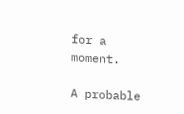for a moment.

A probable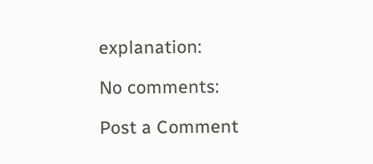explanation:

No comments:

Post a Comment